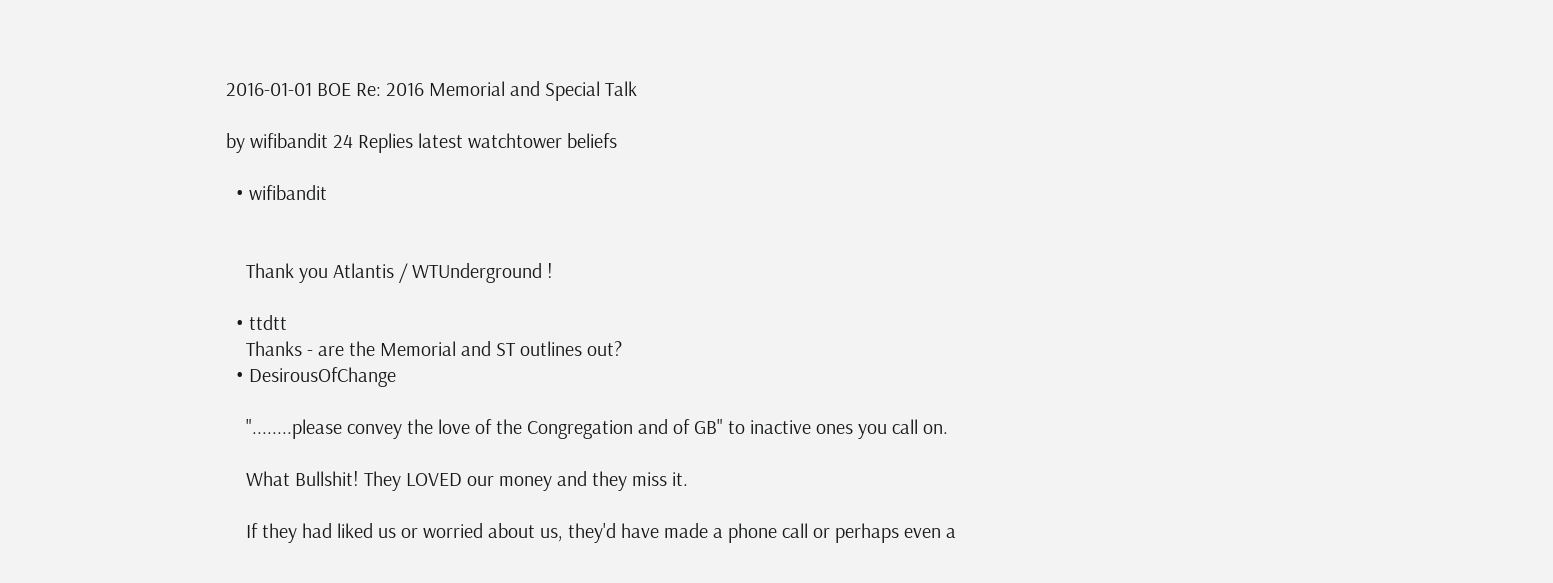2016-01-01 BOE Re: 2016 Memorial and Special Talk

by wifibandit 24 Replies latest watchtower beliefs

  • wifibandit


    Thank you Atlantis / WTUnderground !

  • ttdtt
    Thanks - are the Memorial and ST outlines out?
  • DesirousOfChange

    "........please convey the love of the Congregation and of GB" to inactive ones you call on.

    What Bullshit! They LOVED our money and they miss it.

    If they had liked us or worried about us, they'd have made a phone call or perhaps even a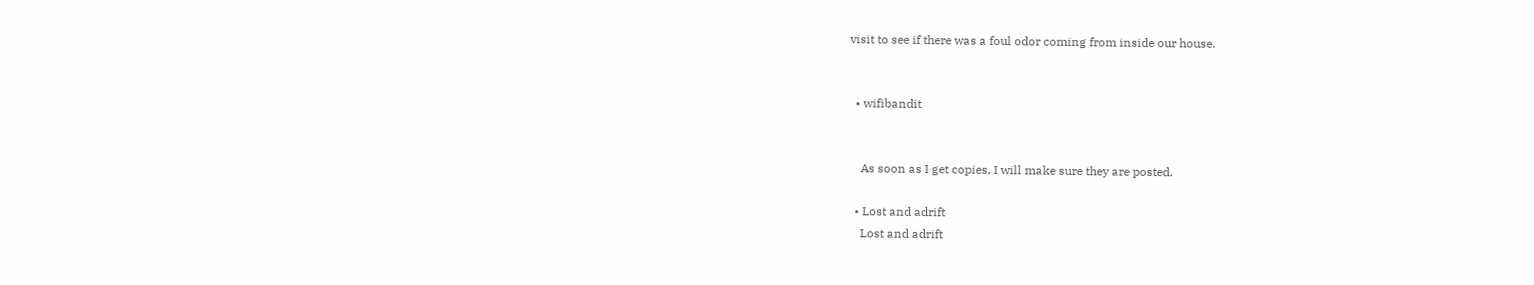visit to see if there was a foul odor coming from inside our house.


  • wifibandit


    As soon as I get copies, I will make sure they are posted.

  • Lost and adrift
    Lost and adrift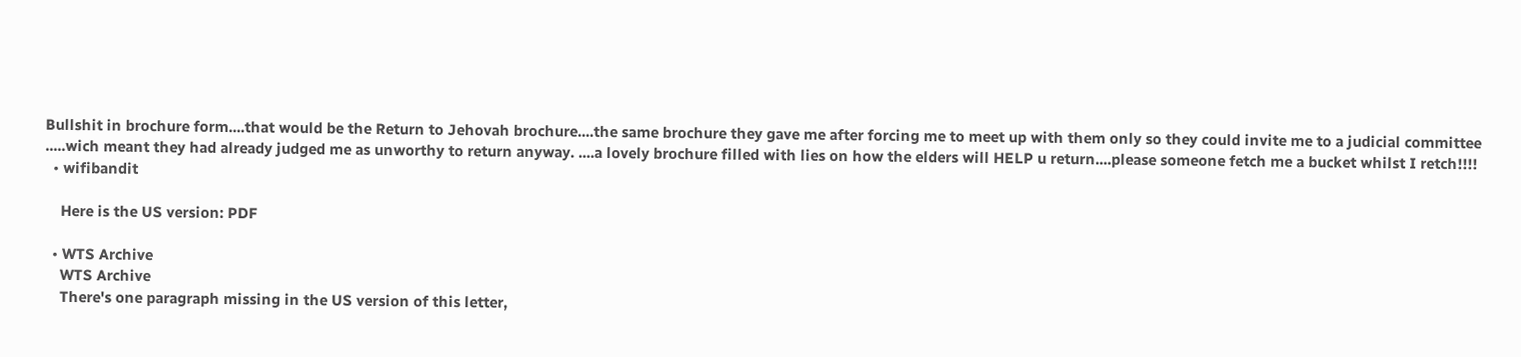Bullshit in brochure form....that would be the Return to Jehovah brochure....the same brochure they gave me after forcing me to meet up with them only so they could invite me to a judicial committee .....wich meant they had already judged me as unworthy to return anyway. ....a lovely brochure filled with lies on how the elders will HELP u return....please someone fetch me a bucket whilst I retch!!!!
  • wifibandit

    Here is the US version: PDF

  • WTS Archive
    WTS Archive
    There's one paragraph missing in the US version of this letter,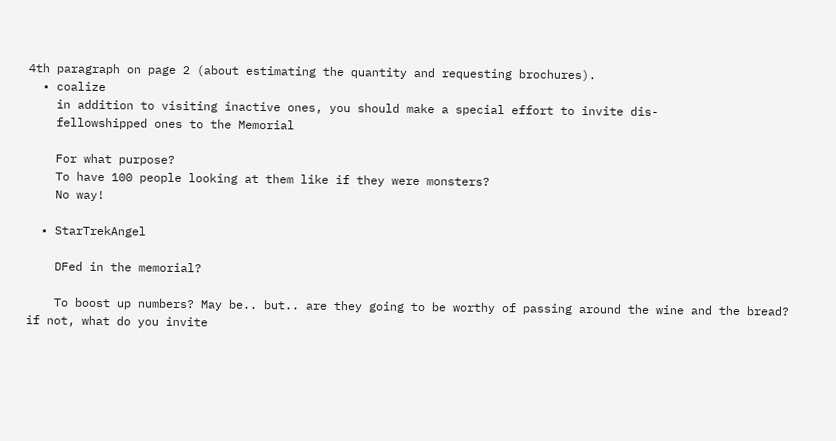4th paragraph on page 2 (about estimating the quantity and requesting brochures).
  • coalize
    in addition to visiting inactive ones, you should make a special effort to invite dis-
    fellowshipped ones to the Memorial

    For what purpose?
    To have 100 people looking at them like if they were monsters?
    No way!

  • StarTrekAngel

    DFed in the memorial?

    To boost up numbers? May be.. but.. are they going to be worthy of passing around the wine and the bread? if not, what do you invite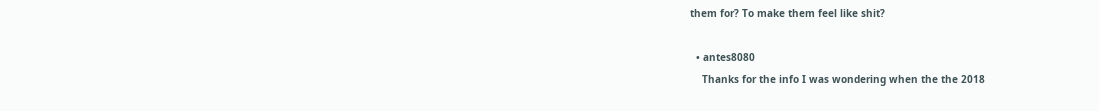them for? To make them feel like shit?

  • antes8080
    Thanks for the info I was wondering when the the 2018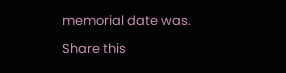memorial date was.

Share this